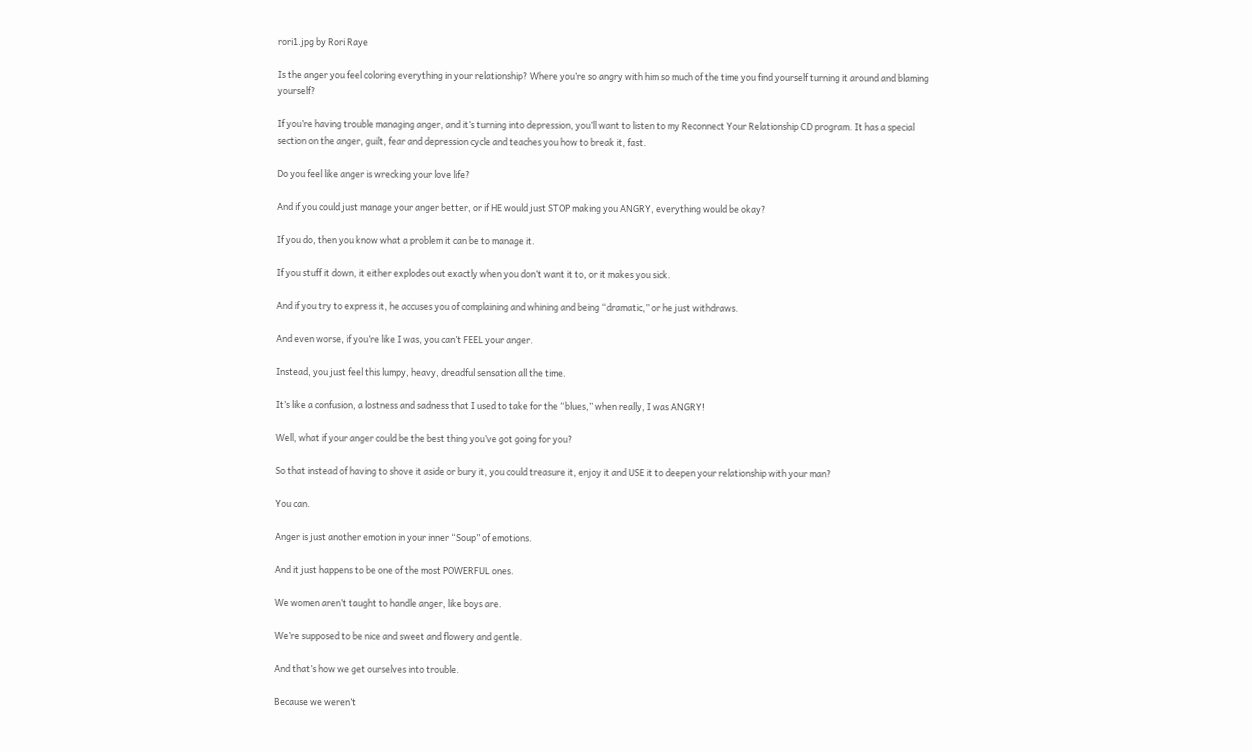rori1.jpg by Rori Raye

Is the anger you feel coloring everything in your relationship? Where you’re so angry with him so much of the time you find yourself turning it around and blaming yourself?

If you’re having trouble managing anger, and it’s turning into depression, you’ll want to listen to my Reconnect Your Relationship CD program. It has a special section on the anger, guilt, fear and depression cycle and teaches you how to break it, fast.

Do you feel like anger is wrecking your love life?

And if you could just manage your anger better, or if HE would just STOP making you ANGRY, everything would be okay?

If you do, then you know what a problem it can be to manage it.

If you stuff it down, it either explodes out exactly when you don’t want it to, or it makes you sick.

And if you try to express it, he accuses you of complaining and whining and being “dramatic,” or he just withdraws.

And even worse, if you’re like I was, you can’t FEEL your anger.

Instead, you just feel this lumpy, heavy, dreadful sensation all the time.

It’s like a confusion, a lostness and sadness that I used to take for the “blues,” when really, I was ANGRY!

Well, what if your anger could be the best thing you’ve got going for you?

So that instead of having to shove it aside or bury it, you could treasure it, enjoy it and USE it to deepen your relationship with your man?

You can.

Anger is just another emotion in your inner “Soup” of emotions.

And it just happens to be one of the most POWERFUL ones.

We women aren’t taught to handle anger, like boys are.

We’re supposed to be nice and sweet and flowery and gentle.

And that’s how we get ourselves into trouble.

Because we weren’t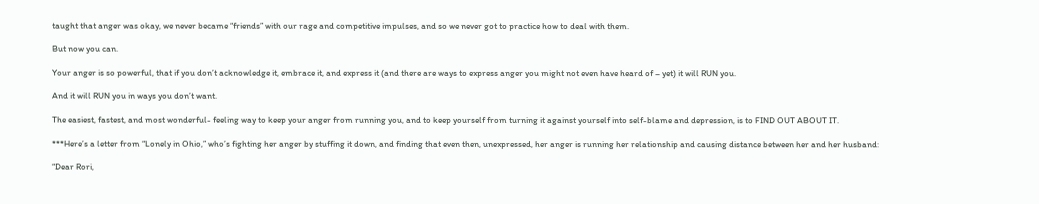taught that anger was okay, we never became “friends” with our rage and competitive impulses, and so we never got to practice how to deal with them.

But now you can.

Your anger is so powerful, that if you don’t acknowledge it, embrace it, and express it (and there are ways to express anger you might not even have heard of – yet) it will RUN you.

And it will RUN you in ways you don’t want.

The easiest, fastest, and most wonderful- feeling way to keep your anger from running you, and to keep yourself from turning it against yourself into self-blame and depression, is to FIND OUT ABOUT IT.

***Here’s a letter from “Lonely in Ohio,” who’s fighting her anger by stuffing it down, and finding that even then, unexpressed, her anger is running her relationship and causing distance between her and her husband:

“Dear Rori,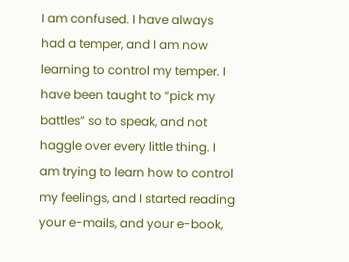I am confused. I have always had a temper, and I am now learning to control my temper. I have been taught to “pick my battles” so to speak, and not haggle over every little thing. I am trying to learn how to control my feelings, and I started reading your e-mails, and your e-book,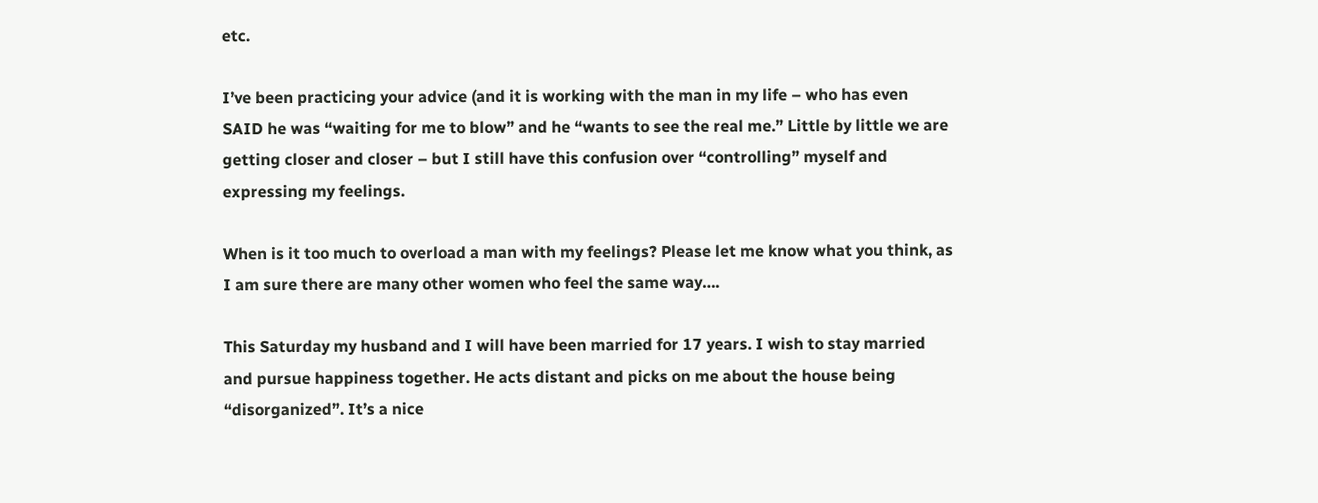etc.

I’ve been practicing your advice (and it is working with the man in my life – who has even SAID he was “waiting for me to blow” and he “wants to see the real me.” Little by little we are getting closer and closer – but I still have this confusion over “controlling” myself and expressing my feelings.

When is it too much to overload a man with my feelings? Please let me know what you think, as I am sure there are many other women who feel the same way….

This Saturday my husband and I will have been married for 17 years. I wish to stay married and pursue happiness together. He acts distant and picks on me about the house being “disorganized”. It’s a nice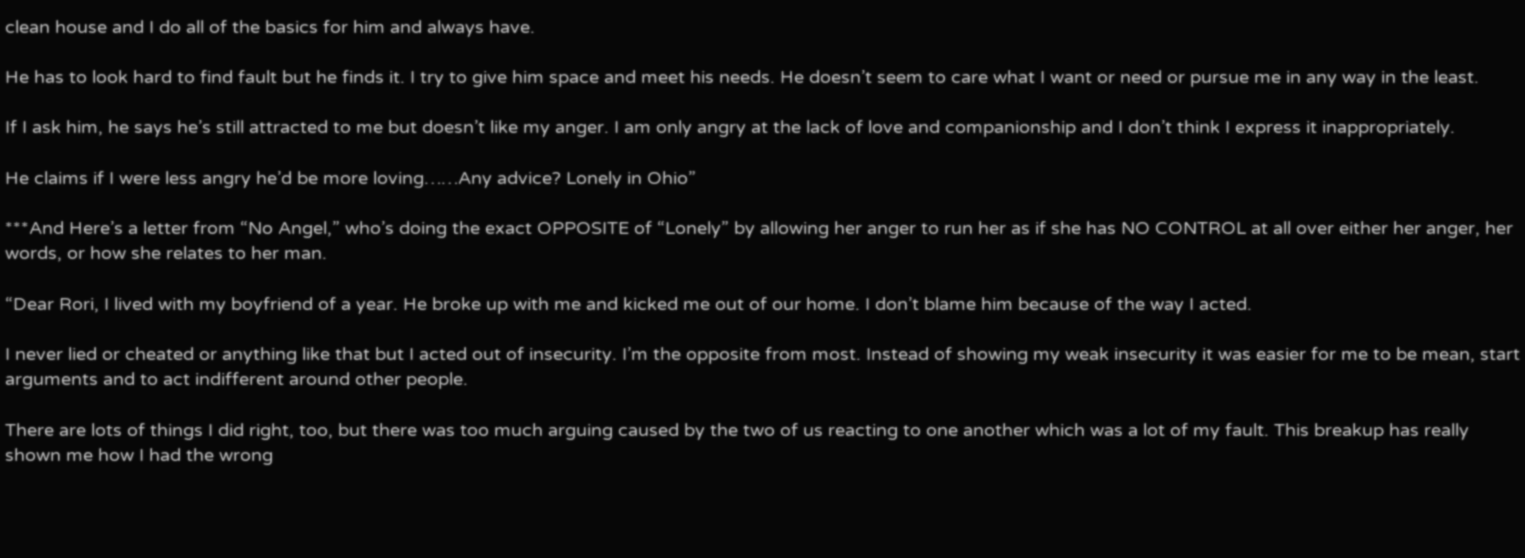clean house and I do all of the basics for him and always have.

He has to look hard to find fault but he finds it. I try to give him space and meet his needs. He doesn’t seem to care what I want or need or pursue me in any way in the least.

If I ask him, he says he’s still attracted to me but doesn’t like my anger. I am only angry at the lack of love and companionship and I don’t think I express it inappropriately.

He claims if I were less angry he’d be more loving……Any advice? Lonely in Ohio”

***And Here’s a letter from “No Angel,” who’s doing the exact OPPOSITE of “Lonely” by allowing her anger to run her as if she has NO CONTROL at all over either her anger, her words, or how she relates to her man.

“Dear Rori, I lived with my boyfriend of a year. He broke up with me and kicked me out of our home. I don’t blame him because of the way I acted.

I never lied or cheated or anything like that but I acted out of insecurity. I’m the opposite from most. Instead of showing my weak insecurity it was easier for me to be mean, start arguments and to act indifferent around other people.

There are lots of things I did right, too, but there was too much arguing caused by the two of us reacting to one another which was a lot of my fault. This breakup has really shown me how I had the wrong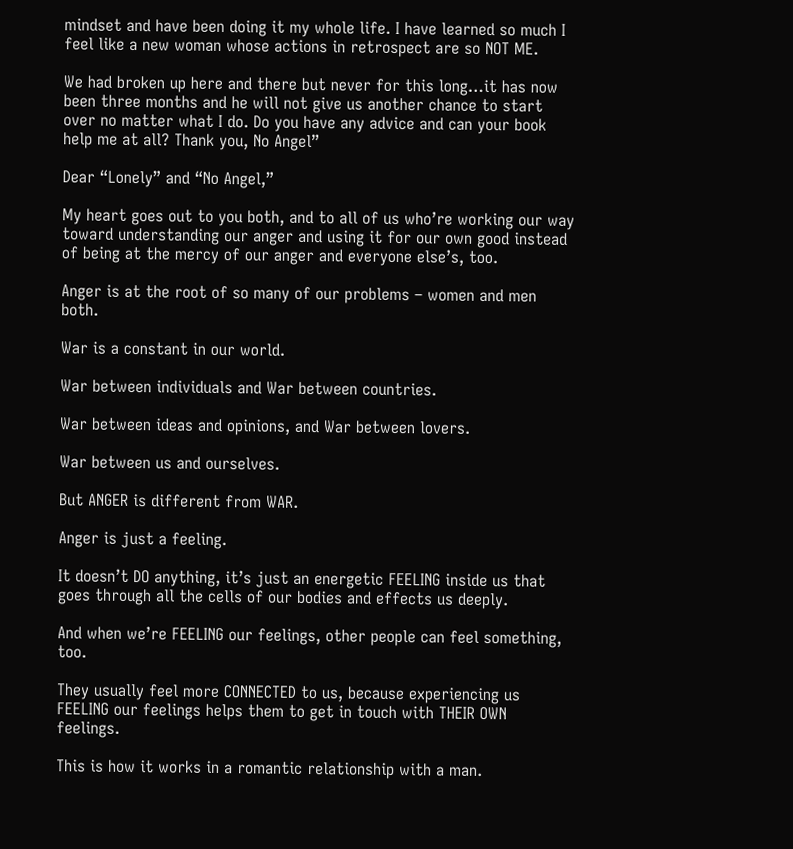mindset and have been doing it my whole life. I have learned so much I feel like a new woman whose actions in retrospect are so NOT ME.

We had broken up here and there but never for this long…it has now been three months and he will not give us another chance to start over no matter what I do. Do you have any advice and can your book help me at all? Thank you, No Angel”

Dear “Lonely” and “No Angel,”

My heart goes out to you both, and to all of us who’re working our way toward understanding our anger and using it for our own good instead of being at the mercy of our anger and everyone else’s, too.

Anger is at the root of so many of our problems – women and men both.

War is a constant in our world.

War between individuals and War between countries.

War between ideas and opinions, and War between lovers.

War between us and ourselves.

But ANGER is different from WAR.

Anger is just a feeling.

It doesn’t DO anything, it’s just an energetic FEELING inside us that goes through all the cells of our bodies and effects us deeply.

And when we’re FEELING our feelings, other people can feel something, too.

They usually feel more CONNECTED to us, because experiencing us FEELING our feelings helps them to get in touch with THEIR OWN feelings.

This is how it works in a romantic relationship with a man.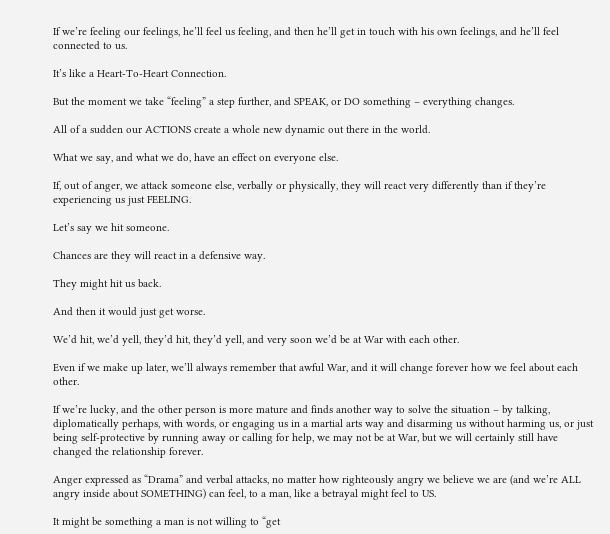If we’re feeling our feelings, he’ll feel us feeling, and then he’ll get in touch with his own feelings, and he’ll feel connected to us.

It’s like a Heart-To-Heart Connection.

But the moment we take “feeling” a step further, and SPEAK, or DO something – everything changes.

All of a sudden our ACTIONS create a whole new dynamic out there in the world.

What we say, and what we do, have an effect on everyone else.

If, out of anger, we attack someone else, verbally or physically, they will react very differently than if they’re experiencing us just FEELING.

Let’s say we hit someone.

Chances are they will react in a defensive way.

They might hit us back.

And then it would just get worse.

We’d hit, we’d yell, they’d hit, they’d yell, and very soon we’d be at War with each other.

Even if we make up later, we’ll always remember that awful War, and it will change forever how we feel about each other.

If we’re lucky, and the other person is more mature and finds another way to solve the situation – by talking, diplomatically perhaps, with words, or engaging us in a martial arts way and disarming us without harming us, or just being self-protective by running away or calling for help, we may not be at War, but we will certainly still have changed the relationship forever.

Anger expressed as “Drama” and verbal attacks, no matter how righteously angry we believe we are (and we’re ALL angry inside about SOMETHING) can feel, to a man, like a betrayal might feel to US.

It might be something a man is not willing to “get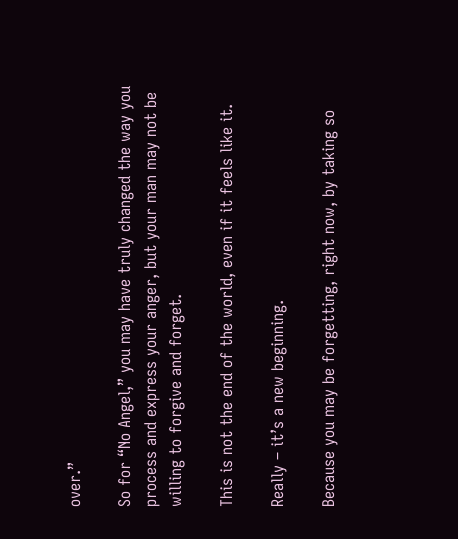over.”

So for “No Angel,” you may have truly changed the way you process and express your anger, but your man may not be willing to forgive and forget.

This is not the end of the world, even if it feels like it.

Really – it’s a new beginning.

Because you may be forgetting, right now, by taking so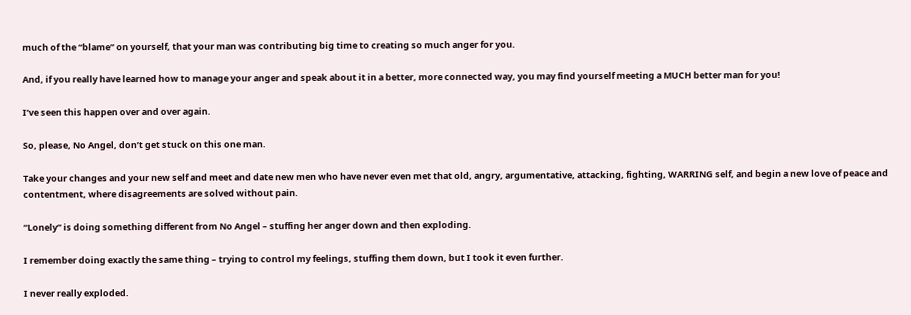much of the “blame” on yourself, that your man was contributing big time to creating so much anger for you.

And, if you really have learned how to manage your anger and speak about it in a better, more connected way, you may find yourself meeting a MUCH better man for you!

I’ve seen this happen over and over again.

So, please, No Angel, don’t get stuck on this one man.

Take your changes and your new self and meet and date new men who have never even met that old, angry, argumentative, attacking, fighting, WARRING self, and begin a new love of peace and contentment, where disagreements are solved without pain.

“Lonely” is doing something different from No Angel – stuffing her anger down and then exploding.

I remember doing exactly the same thing – trying to control my feelings, stuffing them down, but I took it even further.

I never really exploded.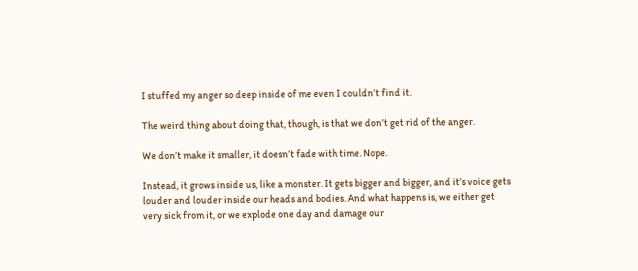I stuffed my anger so deep inside of me even I couldn’t find it.

The weird thing about doing that, though, is that we don’t get rid of the anger.

We don’t make it smaller, it doesn’t fade with time. Nope.

Instead, it grows inside us, like a monster. It gets bigger and bigger, and it’s voice gets louder and louder inside our heads and bodies. And what happens is, we either get very sick from it, or we explode one day and damage our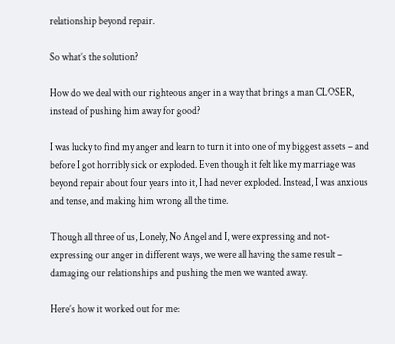relationship beyond repair.

So what’s the solution?

How do we deal with our righteous anger in a way that brings a man CLOSER, instead of pushing him away for good?

I was lucky to find my anger and learn to turn it into one of my biggest assets – and before I got horribly sick or exploded. Even though it felt like my marriage was beyond repair about four years into it, I had never exploded. Instead, I was anxious and tense, and making him wrong all the time.

Though all three of us, Lonely, No Angel and I, were expressing and not-expressing our anger in different ways, we were all having the same result – damaging our relationships and pushing the men we wanted away.

Here’s how it worked out for me: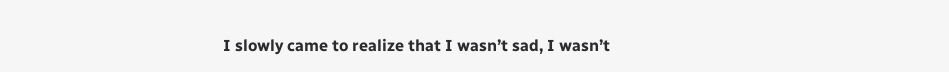I slowly came to realize that I wasn’t sad, I wasn’t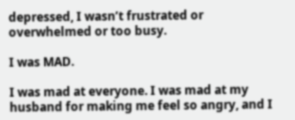depressed, I wasn’t frustrated or overwhelmed or too busy.

I was MAD.

I was mad at everyone. I was mad at my husband for making me feel so angry, and I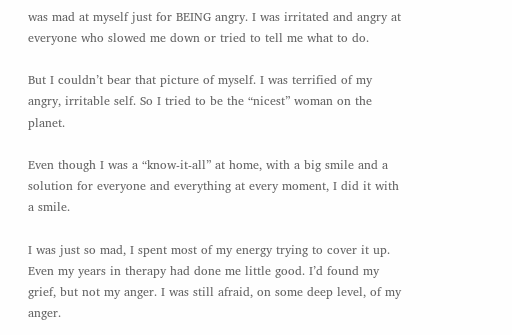was mad at myself just for BEING angry. I was irritated and angry at everyone who slowed me down or tried to tell me what to do.

But I couldn’t bear that picture of myself. I was terrified of my angry, irritable self. So I tried to be the “nicest” woman on the planet.

Even though I was a “know-it-all” at home, with a big smile and a solution for everyone and everything at every moment, I did it with a smile.

I was just so mad, I spent most of my energy trying to cover it up. Even my years in therapy had done me little good. I’d found my grief, but not my anger. I was still afraid, on some deep level, of my anger.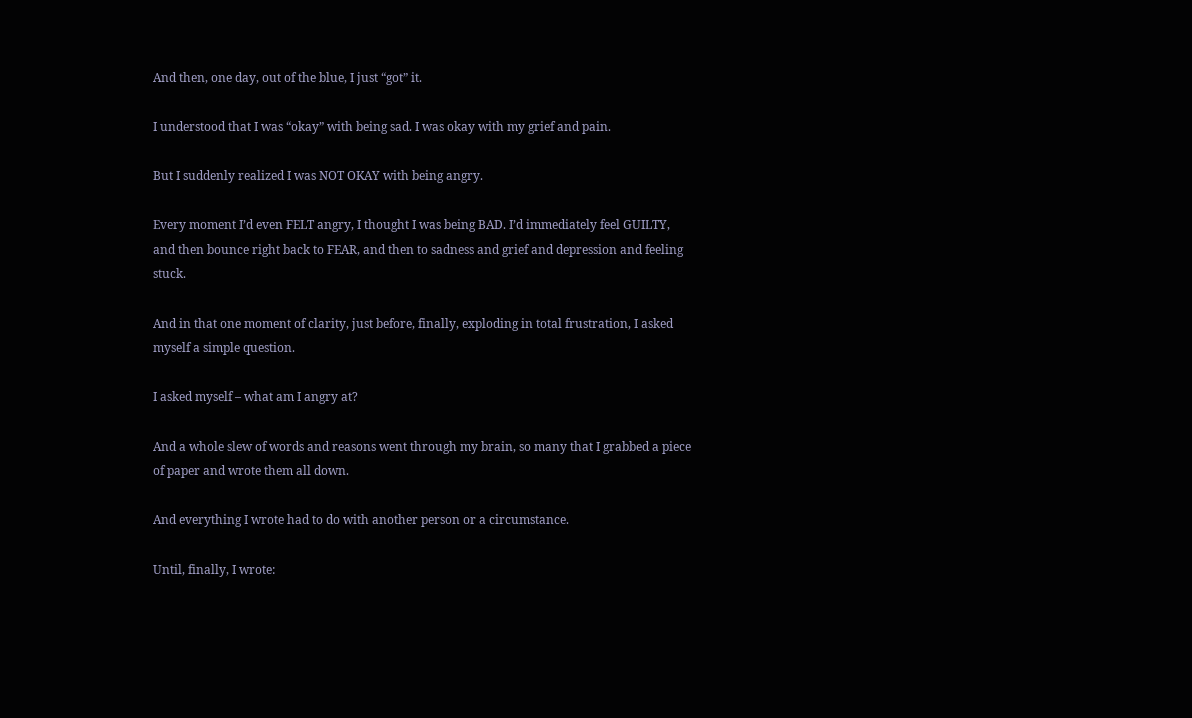And then, one day, out of the blue, I just “got” it.

I understood that I was “okay” with being sad. I was okay with my grief and pain.

But I suddenly realized I was NOT OKAY with being angry.

Every moment I’d even FELT angry, I thought I was being BAD. I’d immediately feel GUILTY, and then bounce right back to FEAR, and then to sadness and grief and depression and feeling stuck.

And in that one moment of clarity, just before, finally, exploding in total frustration, I asked myself a simple question.

I asked myself – what am I angry at?

And a whole slew of words and reasons went through my brain, so many that I grabbed a piece of paper and wrote them all down.

And everything I wrote had to do with another person or a circumstance.

Until, finally, I wrote: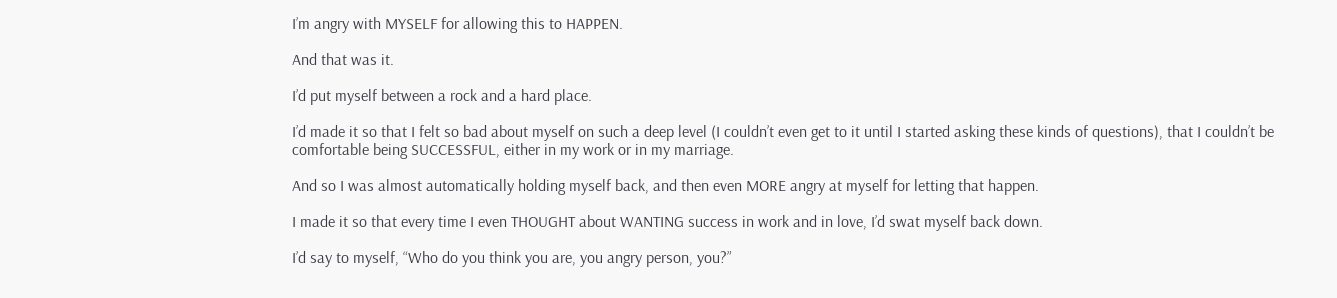I’m angry with MYSELF for allowing this to HAPPEN.

And that was it.

I’d put myself between a rock and a hard place.

I’d made it so that I felt so bad about myself on such a deep level (I couldn’t even get to it until I started asking these kinds of questions), that I couldn’t be comfortable being SUCCESSFUL, either in my work or in my marriage.

And so I was almost automatically holding myself back, and then even MORE angry at myself for letting that happen.

I made it so that every time I even THOUGHT about WANTING success in work and in love, I’d swat myself back down.

I’d say to myself, “Who do you think you are, you angry person, you?”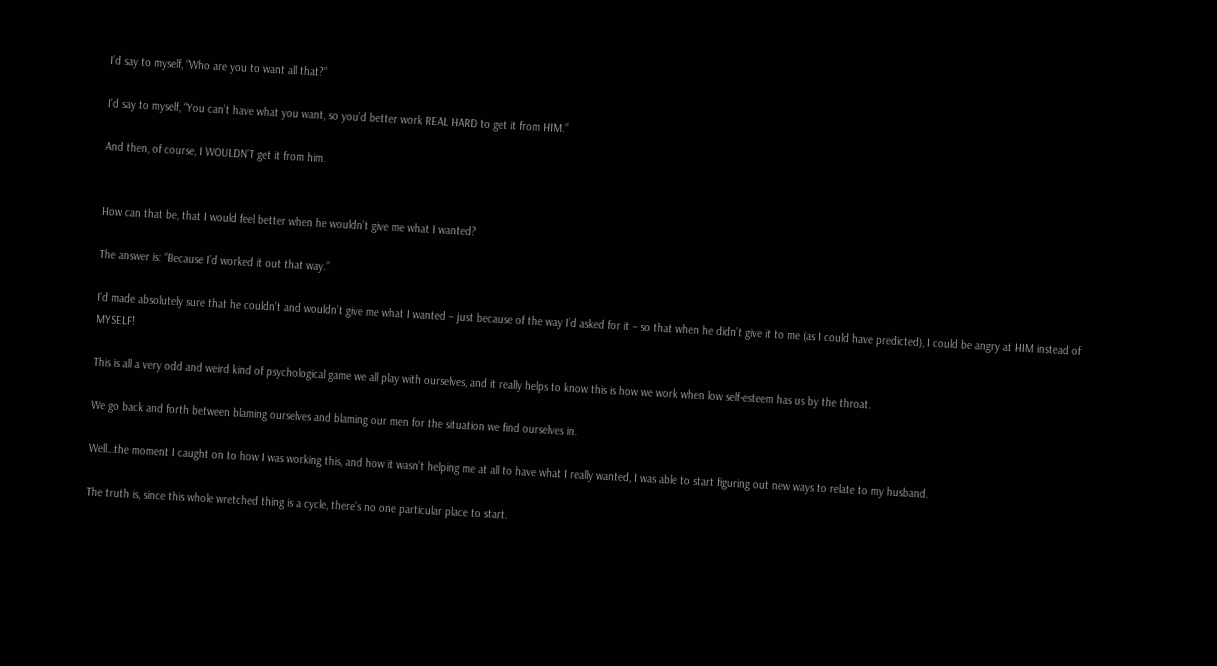I’d say to myself, “Who are you to want all that?”

I’d say to myself, “You can’t have what you want, so you’d better work REAL HARD to get it from HIM.”

And then, of course, I WOULDN’T get it from him.


How can that be, that I would feel better when he wouldn’t give me what I wanted?

The answer is: “Because I’d worked it out that way.”

I’d made absolutely sure that he couldn’t and wouldn’t give me what I wanted – just because of the way I’d asked for it – so that when he didn’t give it to me (as I could have predicted), I could be angry at HIM instead of MYSELF!

This is all a very odd and weird kind of psychological game we all play with ourselves, and it really helps to know this is how we work when low self-esteem has us by the throat.

We go back and forth between blaming ourselves and blaming our men for the situation we find ourselves in.

Well…the moment I caught on to how I was working this, and how it wasn’t helping me at all to have what I really wanted, I was able to start figuring out new ways to relate to my husband.

The truth is, since this whole wretched thing is a cycle, there’s no one particular place to start.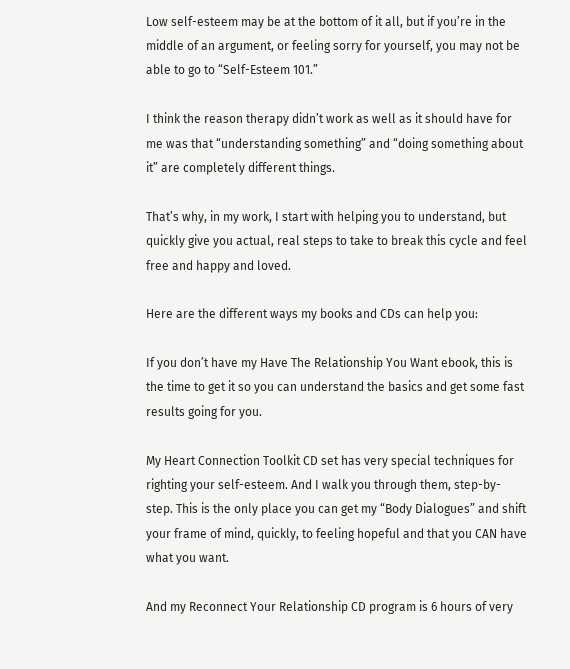Low self-esteem may be at the bottom of it all, but if you’re in the middle of an argument, or feeling sorry for yourself, you may not be able to go to “Self-Esteem 101.”

I think the reason therapy didn’t work as well as it should have for me was that “understanding something” and “doing something about it” are completely different things.

That’s why, in my work, I start with helping you to understand, but quickly give you actual, real steps to take to break this cycle and feel free and happy and loved.

Here are the different ways my books and CDs can help you:

If you don’t have my Have The Relationship You Want ebook, this is the time to get it so you can understand the basics and get some fast results going for you.

My Heart Connection Toolkit CD set has very special techniques for righting your self-esteem. And I walk you through them, step-by-step. This is the only place you can get my “Body Dialogues” and shift your frame of mind, quickly, to feeling hopeful and that you CAN have what you want.

And my Reconnect Your Relationship CD program is 6 hours of very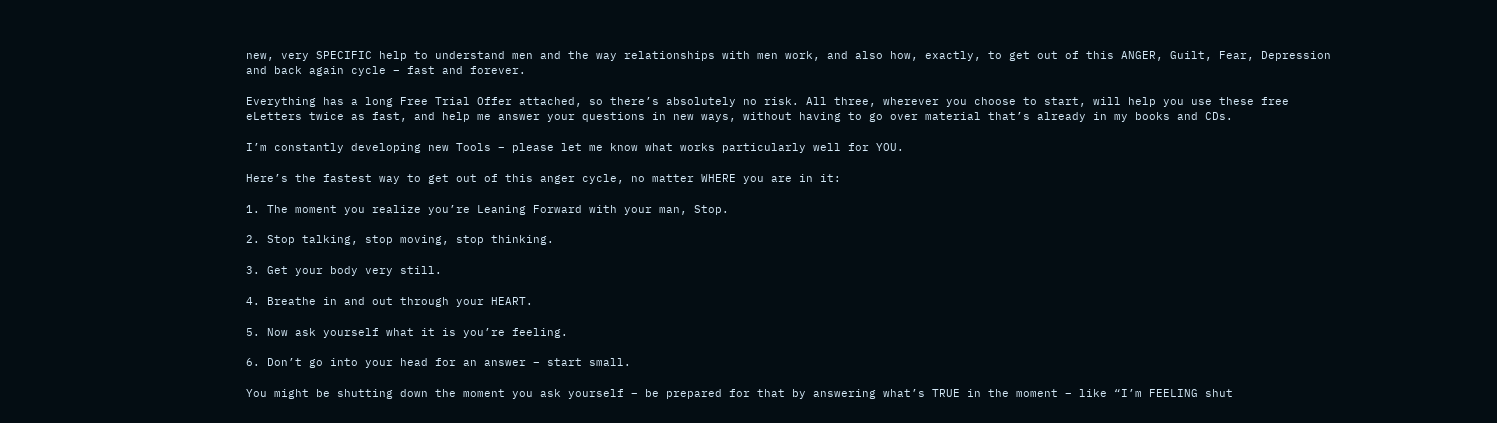new, very SPECIFIC help to understand men and the way relationships with men work, and also how, exactly, to get out of this ANGER, Guilt, Fear, Depression and back again cycle – fast and forever.

Everything has a long Free Trial Offer attached, so there’s absolutely no risk. All three, wherever you choose to start, will help you use these free eLetters twice as fast, and help me answer your questions in new ways, without having to go over material that’s already in my books and CDs.

I’m constantly developing new Tools – please let me know what works particularly well for YOU.

Here’s the fastest way to get out of this anger cycle, no matter WHERE you are in it:

1. The moment you realize you’re Leaning Forward with your man, Stop.

2. Stop talking, stop moving, stop thinking.

3. Get your body very still.

4. Breathe in and out through your HEART.

5. Now ask yourself what it is you’re feeling.

6. Don’t go into your head for an answer – start small.

You might be shutting down the moment you ask yourself – be prepared for that by answering what’s TRUE in the moment – like “I’m FEELING shut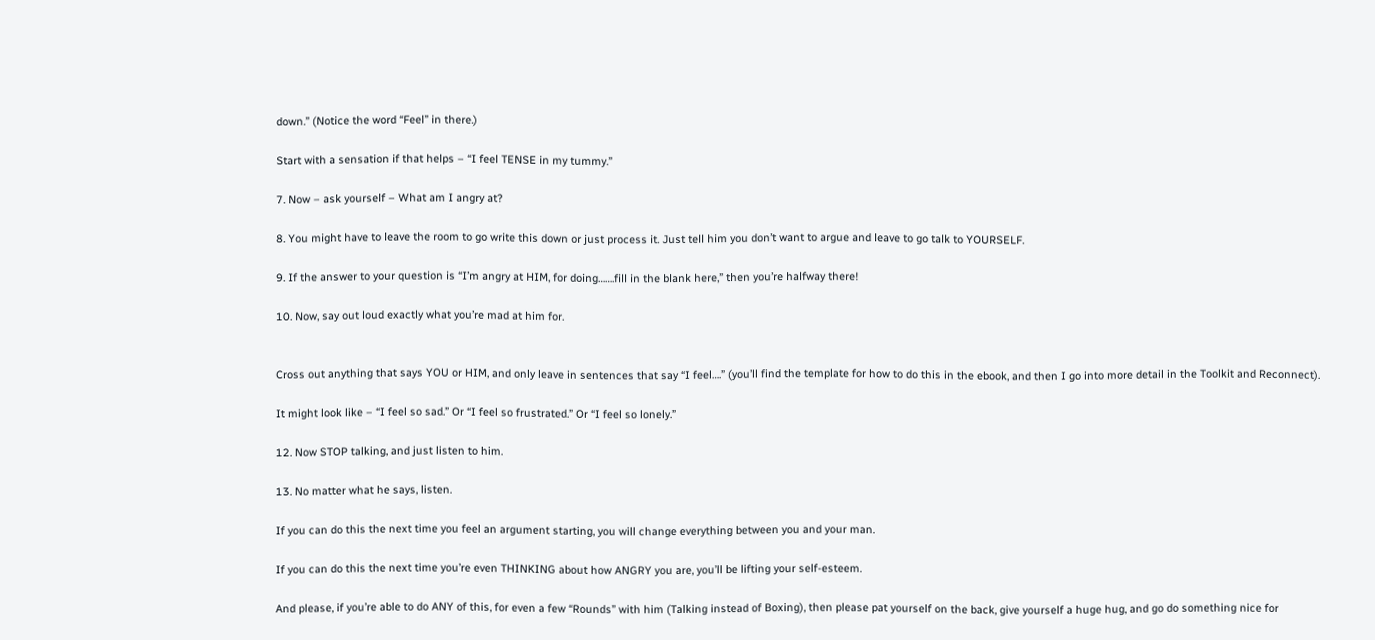down.” (Notice the word “Feel” in there.)

Start with a sensation if that helps – “I feel TENSE in my tummy.”

7. Now – ask yourself – What am I angry at?

8. You might have to leave the room to go write this down or just process it. Just tell him you don’t want to argue and leave to go talk to YOURSELF.

9. If the answer to your question is “I’m angry at HIM, for doing…….fill in the blank here,” then you’re halfway there!

10. Now, say out loud exactly what you’re mad at him for.


Cross out anything that says YOU or HIM, and only leave in sentences that say “I feel….” (you’ll find the template for how to do this in the ebook, and then I go into more detail in the Toolkit and Reconnect).

It might look like – “I feel so sad.” Or “I feel so frustrated.” Or “I feel so lonely.”

12. Now STOP talking, and just listen to him.

13. No matter what he says, listen.

If you can do this the next time you feel an argument starting, you will change everything between you and your man.

If you can do this the next time you’re even THINKING about how ANGRY you are, you’ll be lifting your self-esteem.

And please, if you’re able to do ANY of this, for even a few “Rounds” with him (Talking instead of Boxing), then please pat yourself on the back, give yourself a huge hug, and go do something nice for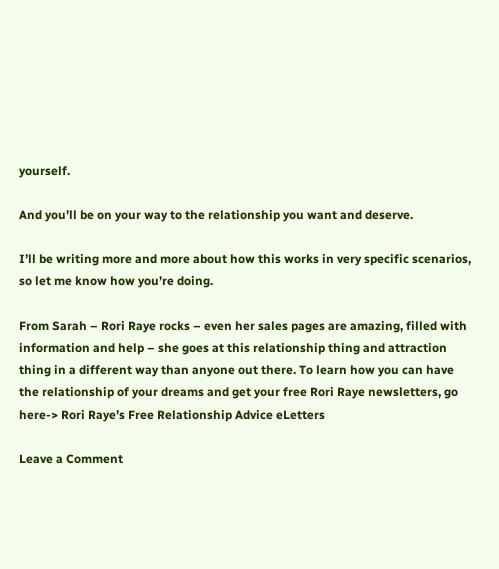yourself.

And you’ll be on your way to the relationship you want and deserve.

I’ll be writing more and more about how this works in very specific scenarios, so let me know how you’re doing.

From Sarah – Rori Raye rocks – even her sales pages are amazing, filled with information and help – she goes at this relationship thing and attraction thing in a different way than anyone out there. To learn how you can have the relationship of your dreams and get your free Rori Raye newsletters, go here-> Rori Raye’s Free Relationship Advice eLetters

Leave a Comment